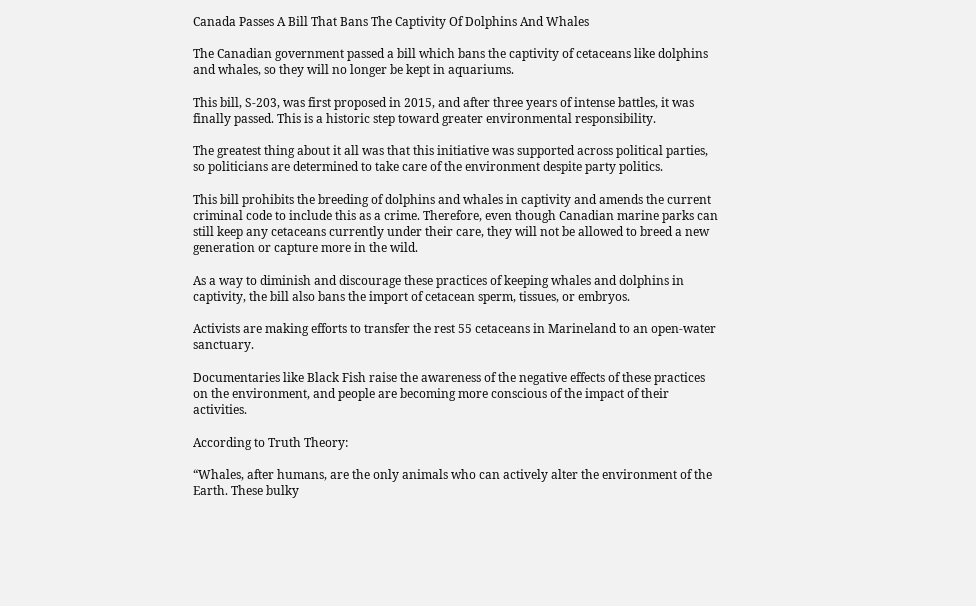Canada Passes A Bill That Bans The Captivity Of Dolphins And Whales

The Canadian government passed a bill which bans the captivity of cetaceans like dolphins and whales, so they will no longer be kept in aquariums.

This bill, S-203, was first proposed in 2015, and after three years of intense battles, it was finally passed. This is a historic step toward greater environmental responsibility.

The greatest thing about it all was that this initiative was supported across political parties, so politicians are determined to take care of the environment despite party politics.

This bill prohibits the breeding of dolphins and whales in captivity and amends the current criminal code to include this as a crime. Therefore, even though Canadian marine parks can still keep any cetaceans currently under their care, they will not be allowed to breed a new generation or capture more in the wild.

As a way to diminish and discourage these practices of keeping whales and dolphins in captivity, the bill also bans the import of cetacean sperm, tissues, or embryos.

Activists are making efforts to transfer the rest 55 cetaceans in Marineland to an open-water sanctuary.

Documentaries like Black Fish raise the awareness of the negative effects of these practices on the environment, and people are becoming more conscious of the impact of their activities.

According to Truth Theory:

“Whales, after humans, are the only animals who can actively alter the environment of the Earth. These bulky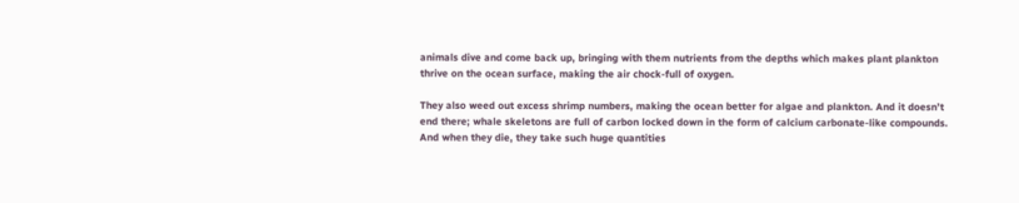animals dive and come back up, bringing with them nutrients from the depths which makes plant plankton thrive on the ocean surface, making the air chock-full of oxygen.

They also weed out excess shrimp numbers, making the ocean better for algae and plankton. And it doesn’t end there; whale skeletons are full of carbon locked down in the form of calcium carbonate-like compounds. And when they die, they take such huge quantities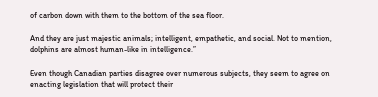of carbon down with them to the bottom of the sea floor.

And they are just majestic animals; intelligent, empathetic, and social. Not to mention, dolphins are almost human-like in intelligence.”

Even though Canadian parties disagree over numerous subjects, they seem to agree on enacting legislation that will protect their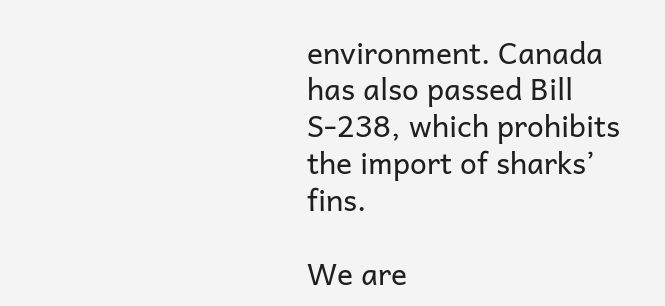environment. Canada has also passed Bill S-238, which prohibits the import of sharks’ fins.

We are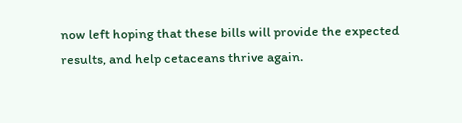now left hoping that these bills will provide the expected results, and help cetaceans thrive again.